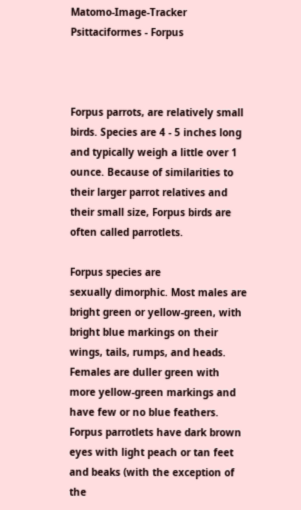Matomo-Image-Tracker Psittaciformes - Forpus



Forpus parrots, are relatively small birds. Species are 4 - 5 inches long and typically weigh a little over 1 ounce. Because of similarities to their larger parrot relatives and their small size, Forpus birds are often called parrotlets.

Forpus species are
sexually dimorphic. Most males are bright green or yellow-green, with bright blue markings on their wings, tails, rumps, and heads. Females are duller green with more yellow-green markings and have few or no blue feathers. Forpus parrotlets have dark brown eyes with light peach or tan feet and beaks (with the exception of the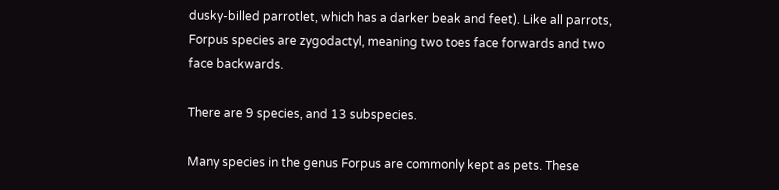dusky-billed parrotlet, which has a darker beak and feet). Like all parrots, Forpus species are zygodactyl, meaning two toes face forwards and two face backwards.

There are 9 species, and 13 subspecies.

Many species in the genus Forpus are commonly kept as pets. These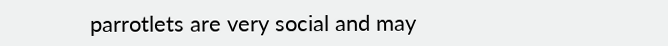parrotlets are very social and may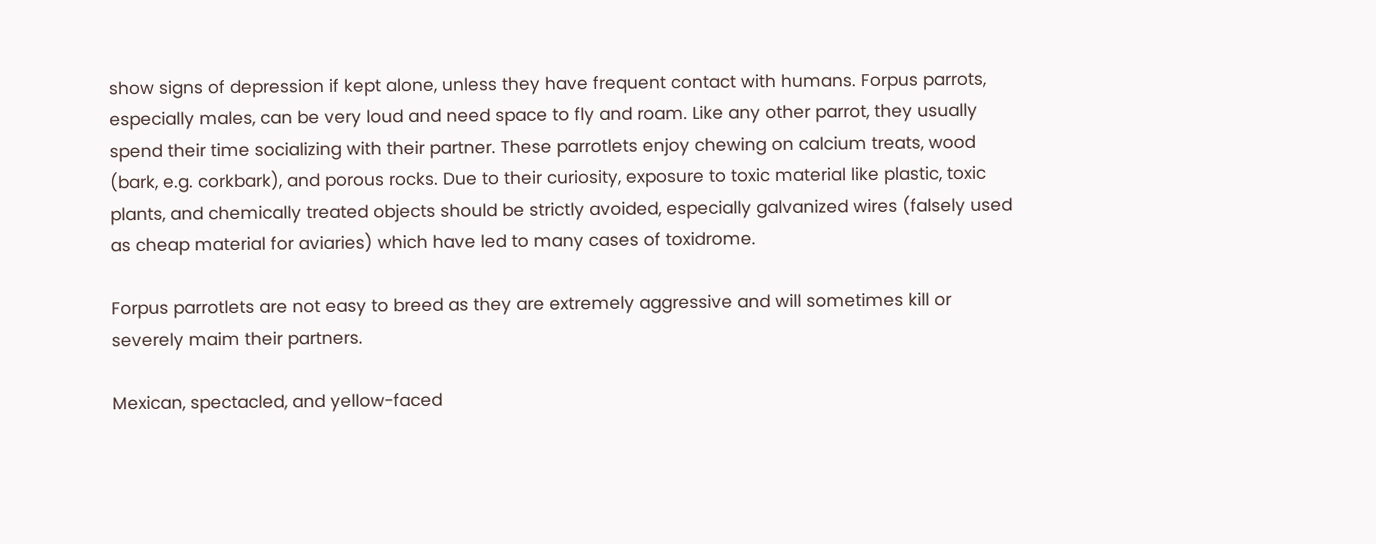show signs of depression if kept alone, unless they have frequent contact with humans. Forpus parrots, especially males, can be very loud and need space to fly and roam. Like any other parrot, they usually spend their time socializing with their partner. These parrotlets enjoy chewing on calcium treats, wood (bark, e.g. corkbark), and porous rocks. Due to their curiosity, exposure to toxic material like plastic, toxic plants, and chemically treated objects should be strictly avoided, especially galvanized wires (falsely used as cheap material for aviaries) which have led to many cases of toxidrome.

Forpus parrotlets are not easy to breed as they are extremely aggressive and will sometimes kill or severely maim their partners.

Mexican, spectacled, and yellow-faced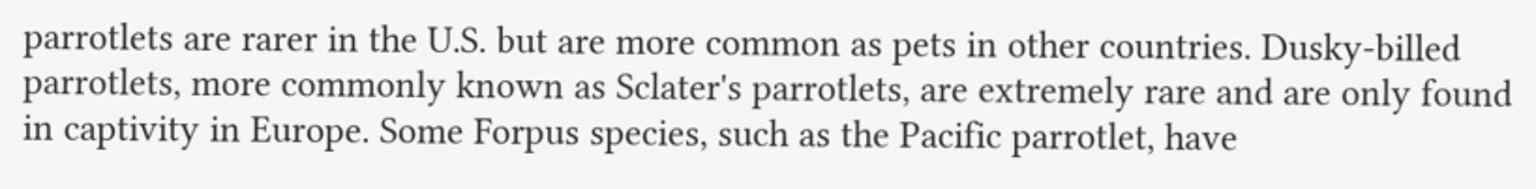parrotlets are rarer in the U.S. but are more common as pets in other countries. Dusky-billed parrotlets, more commonly known as Sclater's parrotlets, are extremely rare and are only found in captivity in Europe. Some Forpus species, such as the Pacific parrotlet, have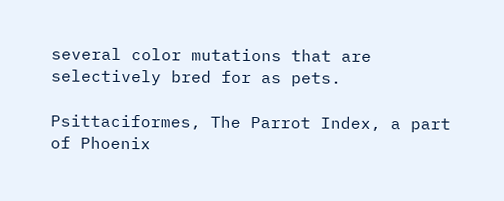several color mutations that are selectively bred for as pets.

Psittaciformes, The Parrot Index, a part of Phoenix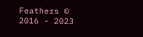Feathers © 2016 - 2023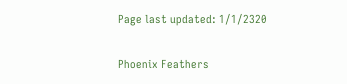Page last updated: 1/1/2320

Phoenix Feathers